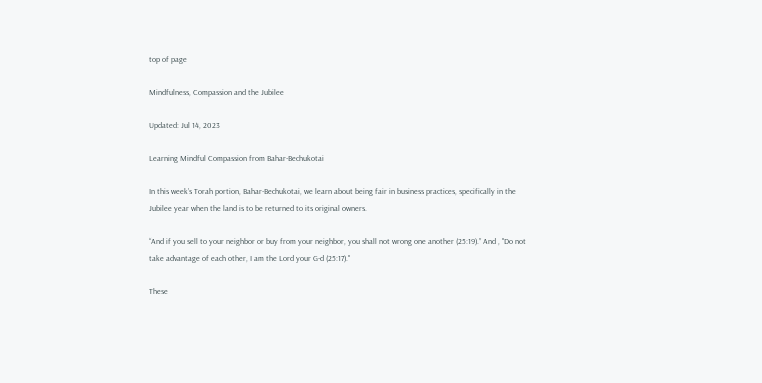top of page

Mindfulness, Compassion and the Jubilee

Updated: Jul 14, 2023

Learning Mindful Compassion from Bahar-Bechukotai

In this week’s Torah portion, Bahar-Bechukotai, we learn about being fair in business practices, specifically in the Jubilee year when the land is to be returned to its original owners.

“And if you sell to your neighbor or buy from your neighbor, you shall not wrong one another (25:19).” And , "Do not take advantage of each other, I am the Lord your G-d (25:17)."

These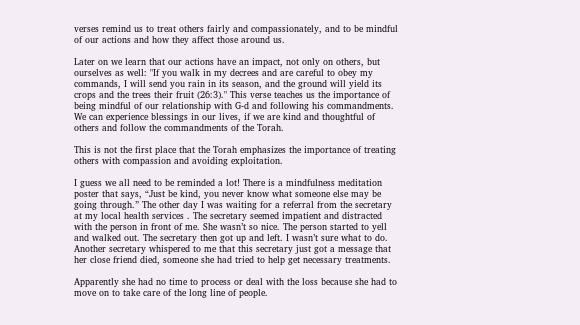verses remind us to treat others fairly and compassionately, and to be mindful of our actions and how they affect those around us.

Later on we learn that our actions have an impact, not only on others, but ourselves as well: "If you walk in my decrees and are careful to obey my commands, I will send you rain in its season, and the ground will yield its crops and the trees their fruit (26:3)." This verse teaches us the importance of being mindful of our relationship with G-d and following his commandments. We can experience blessings in our lives, if we are kind and thoughtful of others and follow the commandments of the Torah.

This is not the first place that the Torah emphasizes the importance of treating others with compassion and avoiding exploitation.

I guess we all need to be reminded a lot! There is a mindfulness meditation poster that says, “Just be kind, you never know what someone else may be going through.” The other day I was waiting for a referral from the secretary at my local health services . The secretary seemed impatient and distracted with the person in front of me. She wasn’t so nice. The person started to yell and walked out. The secretary then got up and left. I wasn’t sure what to do. Another secretary whispered to me that this secretary just got a message that her close friend died, someone she had tried to help get necessary treatments.

Apparently she had no time to process or deal with the loss because she had to move on to take care of the long line of people.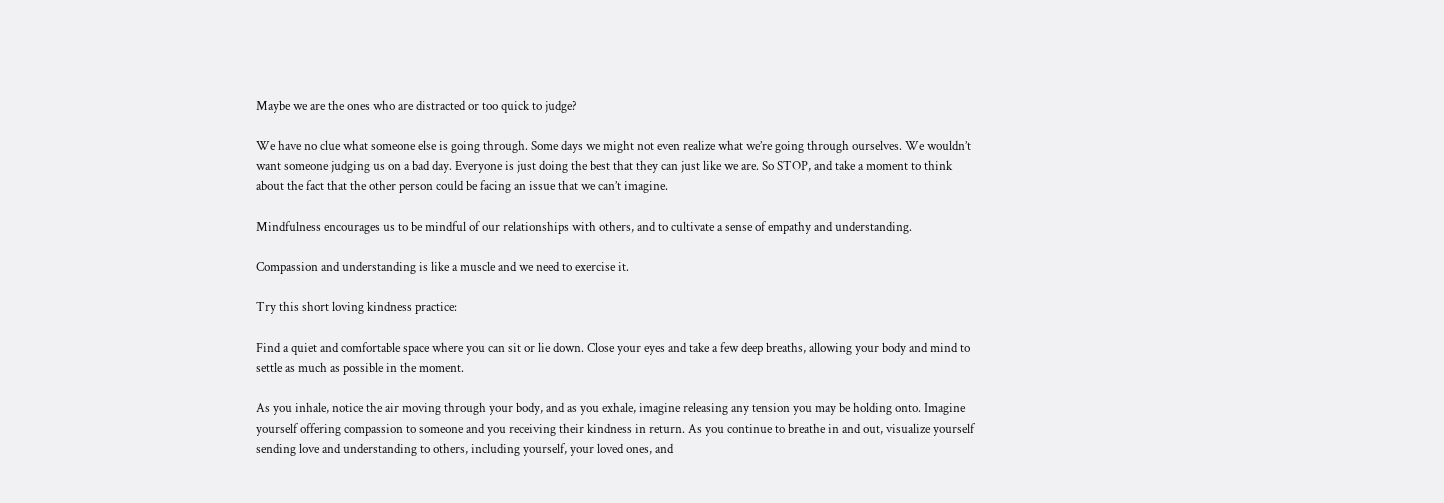Maybe we are the ones who are distracted or too quick to judge?

We have no clue what someone else is going through. Some days we might not even realize what we’re going through ourselves. We wouldn’t want someone judging us on a bad day. Everyone is just doing the best that they can just like we are. So STOP, and take a moment to think about the fact that the other person could be facing an issue that we can’t imagine.

Mindfulness encourages us to be mindful of our relationships with others, and to cultivate a sense of empathy and understanding.

Compassion and understanding is like a muscle and we need to exercise it.

Try this short loving kindness practice:

Find a quiet and comfortable space where you can sit or lie down. Close your eyes and take a few deep breaths, allowing your body and mind to settle as much as possible in the moment.

As you inhale, notice the air moving through your body, and as you exhale, imagine releasing any tension you may be holding onto. Imagine yourself offering compassion to someone and you receiving their kindness in return. As you continue to breathe in and out, visualize yourself sending love and understanding to others, including yourself, your loved ones, and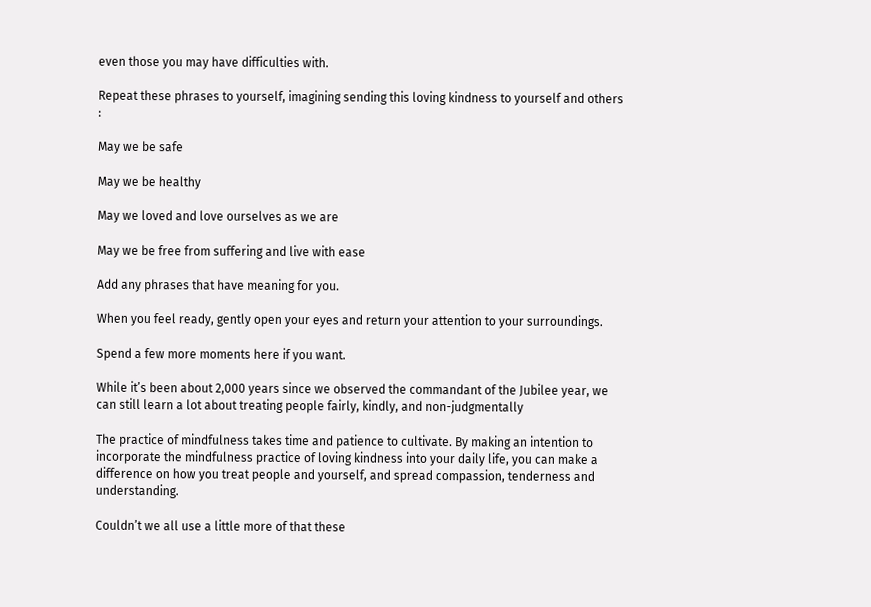even those you may have difficulties with.

Repeat these phrases to yourself, imagining sending this loving kindness to yourself and others :

May we be safe

May we be healthy

May we loved and love ourselves as we are

May we be free from suffering and live with ease

Add any phrases that have meaning for you.

When you feel ready, gently open your eyes and return your attention to your surroundings.

Spend a few more moments here if you want.

While it’s been about 2,000 years since we observed the commandant of the Jubilee year, we can still learn a lot about treating people fairly, kindly, and non-judgmentally

The practice of mindfulness takes time and patience to cultivate. By making an intention to incorporate the mindfulness practice of loving kindness into your daily life, you can make a difference on how you treat people and yourself, and spread compassion, tenderness and understanding.

Couldn’t we all use a little more of that these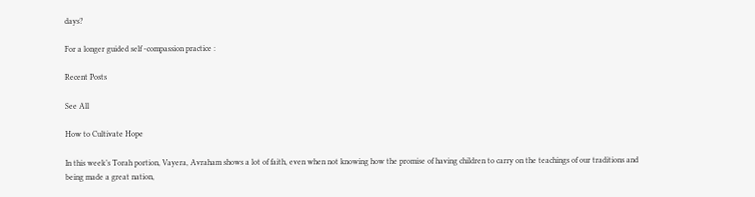days?

For a longer guided self -compassion practice :

Recent Posts

See All

How to Cultivate Hope

In this week’s Torah portion, Vayera, Avraham shows a lot of faith, even when not knowing how the promise of having children to carry on the teachings of our traditions and being made a great nation,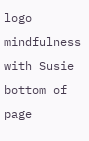logo mindfulness with Susie
bottom of page